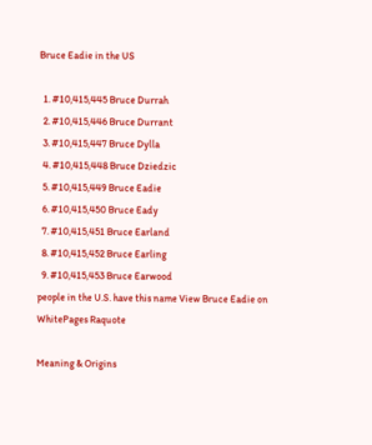Bruce Eadie in the US

  1. #10,415,445 Bruce Durrah
  2. #10,415,446 Bruce Durrant
  3. #10,415,447 Bruce Dylla
  4. #10,415,448 Bruce Dziedzic
  5. #10,415,449 Bruce Eadie
  6. #10,415,450 Bruce Eady
  7. #10,415,451 Bruce Earland
  8. #10,415,452 Bruce Earling
  9. #10,415,453 Bruce Earwood
people in the U.S. have this name View Bruce Eadie on WhitePages Raquote

Meaning & Origins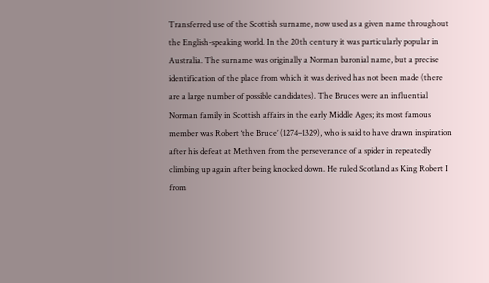Transferred use of the Scottish surname, now used as a given name throughout the English-speaking world. In the 20th century it was particularly popular in Australia. The surname was originally a Norman baronial name, but a precise identification of the place from which it was derived has not been made (there are a large number of possible candidates). The Bruces were an influential Norman family in Scottish affairs in the early Middle Ages; its most famous member was Robert ‘the Bruce’ (1274–1329), who is said to have drawn inspiration after his defeat at Methven from the perseverance of a spider in repeatedly climbing up again after being knocked down. He ruled Scotland as King Robert I from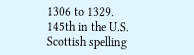1306 to 1329.
145th in the U.S.
Scottish spelling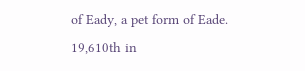of Eady, a pet form of Eade.
19,610th in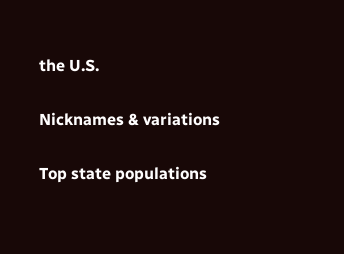the U.S.

Nicknames & variations

Top state populations